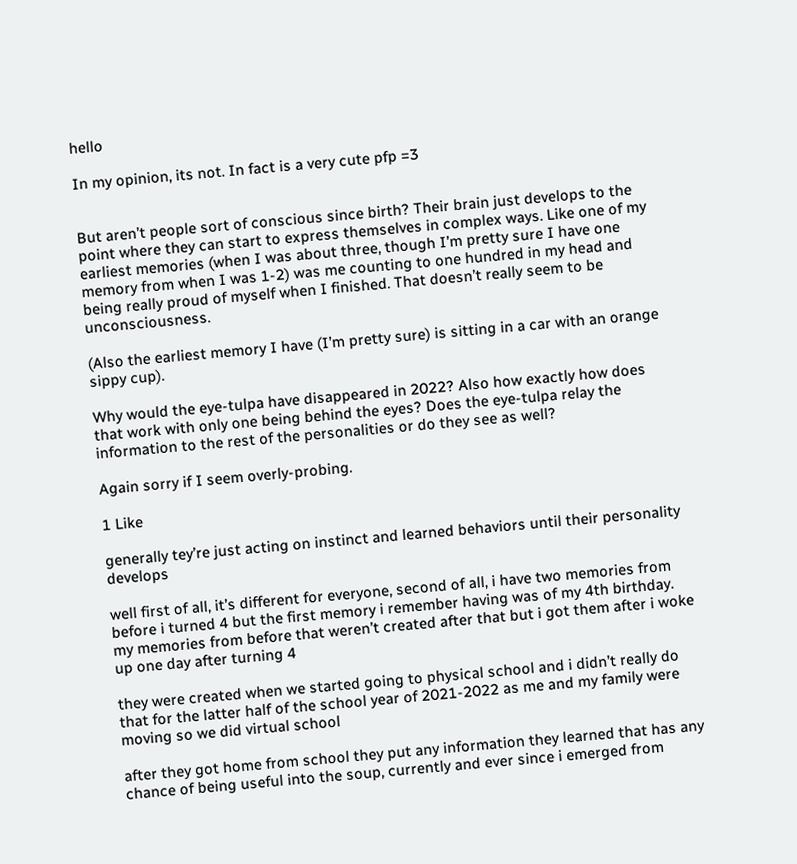hello

In my opinion, its not. In fact is a very cute pfp =3


But aren’t people sort of conscious since birth? Their brain just develops to the point where they can start to express themselves in complex ways. Like one of my earliest memories (when I was about three, though I’m pretty sure I have one memory from when I was 1-2) was me counting to one hundred in my head and being really proud of myself when I finished. That doesn’t really seem to be unconsciousness.

(Also the earliest memory I have (I’m pretty sure) is sitting in a car with an orange sippy cup).

Why would the eye-tulpa have disappeared in 2022? Also how exactly how does that work with only one being behind the eyes? Does the eye-tulpa relay the information to the rest of the personalities or do they see as well?

Again sorry if I seem overly-probing.

1 Like

generally tey’re just acting on instinct and learned behaviors until their personality develops

well first of all, it’s different for everyone, second of all, i have two memories from before i turned 4 but the first memory i remember having was of my 4th birthday. my memories from before that weren’t created after that but i got them after i woke up one day after turning 4

they were created when we started going to physical school and i didn’t really do that for the latter half of the school year of 2021-2022 as me and my family were moving so we did virtual school

after they got home from school they put any information they learned that has any chance of being useful into the soup, currently and ever since i emerged from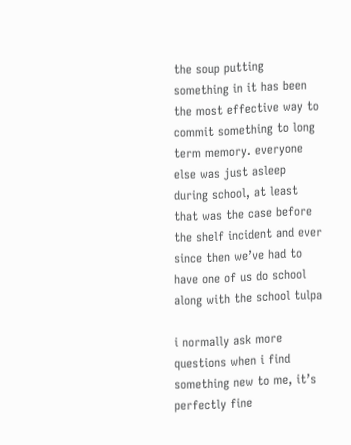the soup putting something in it has been the most effective way to commit something to long term memory. everyone else was just asleep during school, at least that was the case before the shelf incident and ever since then we’ve had to have one of us do school along with the school tulpa

i normally ask more questions when i find something new to me, it’s perfectly fine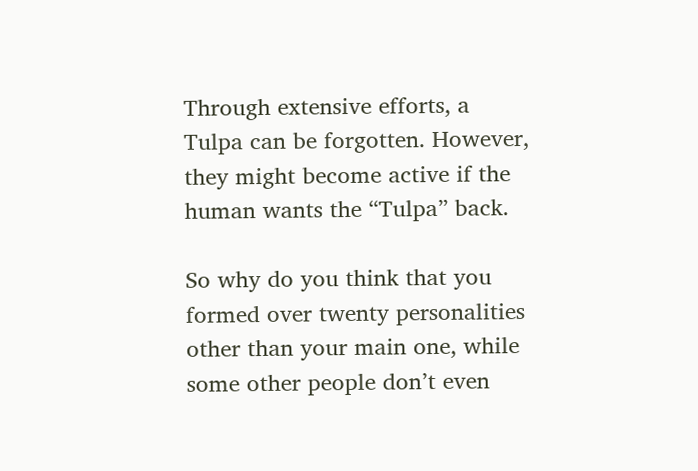Through extensive efforts, a Tulpa can be forgotten. However, they might become active if the human wants the “Tulpa” back.

So why do you think that you formed over twenty personalities other than your main one, while some other people don’t even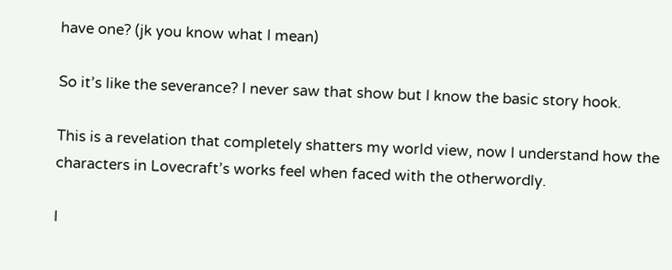have one? (jk you know what I mean)

So it’s like the severance? I never saw that show but I know the basic story hook.

This is a revelation that completely shatters my world view, now I understand how the characters in Lovecraft’s works feel when faced with the otherwordly.

I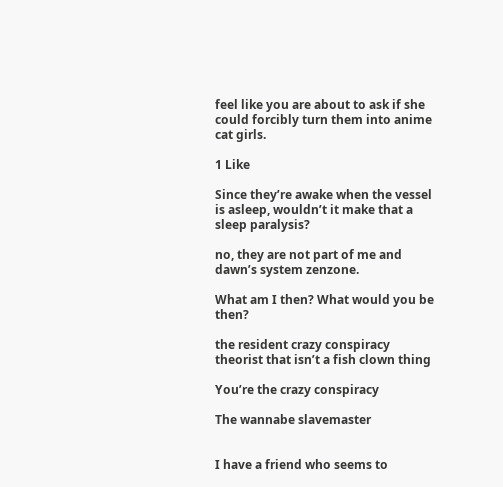feel like you are about to ask if she could forcibly turn them into anime cat girls.

1 Like

Since they’re awake when the vessel is asleep, wouldn’t it make that a sleep paralysis?

no, they are not part of me and dawn’s system zenzone.

What am I then? What would you be then?

the resident crazy conspiracy theorist that isn’t a fish clown thing

You’re the crazy conspiracy

The wannabe slavemaster


I have a friend who seems to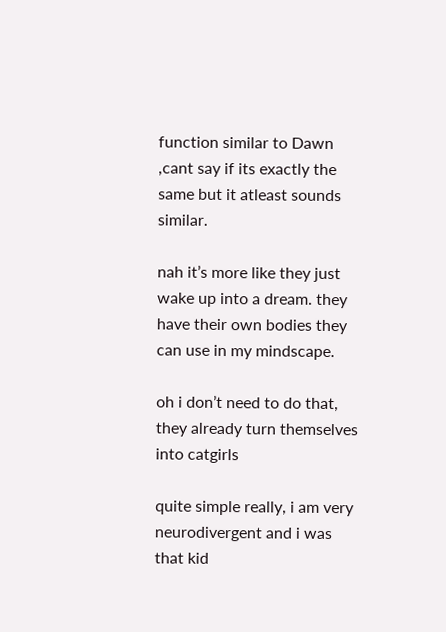function similar to Dawn ,cant say if its exactly the same but it atleast sounds similar.

nah it’s more like they just wake up into a dream. they have their own bodies they can use in my mindscape.

oh i don’t need to do that, they already turn themselves into catgirls

quite simple really, i am very neurodivergent and i was that kid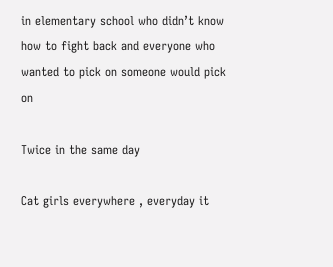in elementary school who didn’t know how to fight back and everyone who wanted to pick on someone would pick on

Twice in the same day

Cat girls everywhere , everyday it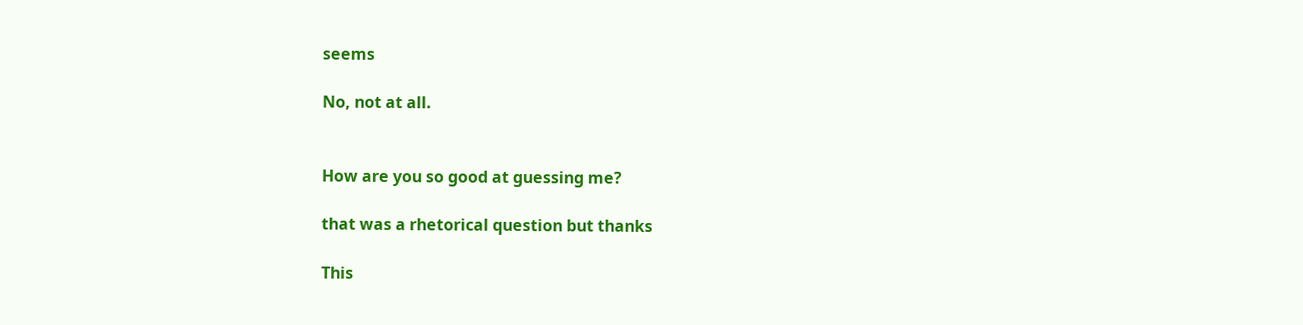seems

No, not at all.


How are you so good at guessing me?

that was a rhetorical question but thanks

This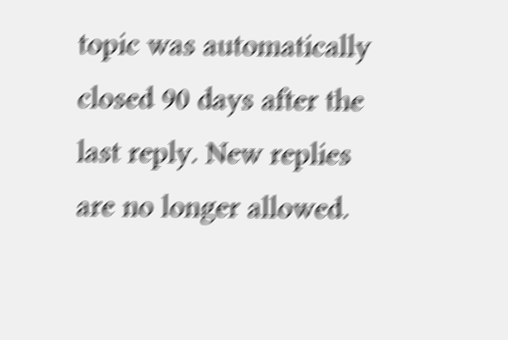topic was automatically closed 90 days after the last reply. New replies are no longer allowed.